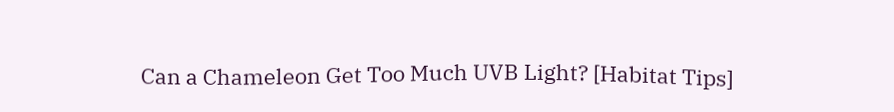Can a Chameleon Get Too Much UVB Light? [Habitat Tips]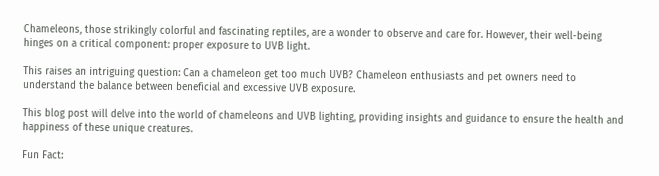Chameleons, those strikingly colorful and fascinating reptiles, are a wonder to observe and care for. However, their well-being hinges on a critical component: proper exposure to UVB light.

This raises an intriguing question: Can a chameleon get too much UVB? Chameleon enthusiasts and pet owners need to understand the balance between beneficial and excessive UVB exposure.

This blog post will delve into the world of chameleons and UVB lighting, providing insights and guidance to ensure the health and happiness of these unique creatures.

Fun Fact: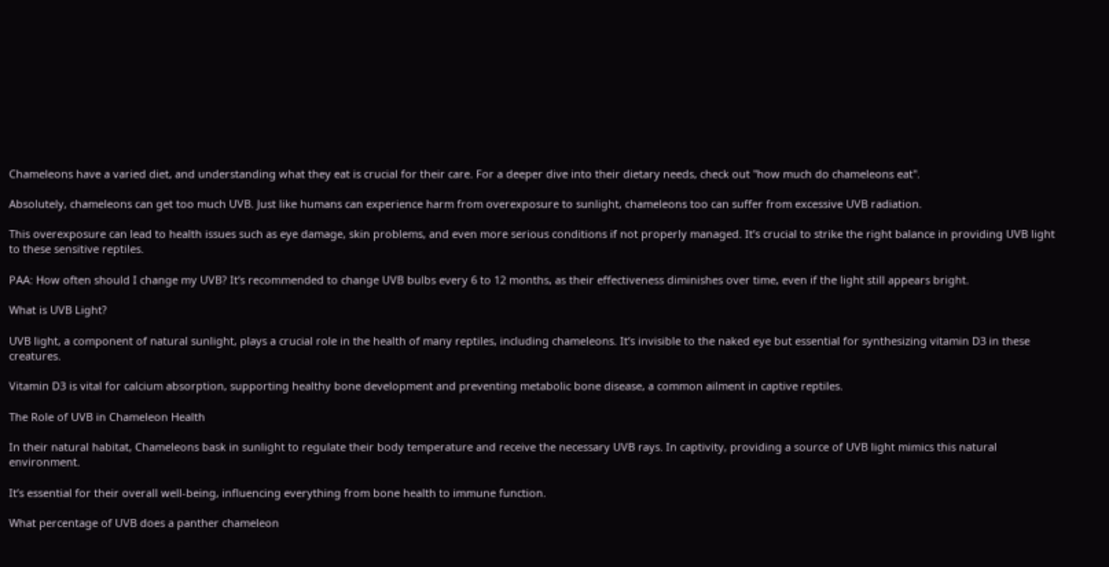Chameleons have a varied diet, and understanding what they eat is crucial for their care. For a deeper dive into their dietary needs, check out "how much do chameleons eat".

Absolutely, chameleons can get too much UVB. Just like humans can experience harm from overexposure to sunlight, chameleons too can suffer from excessive UVB radiation.

This overexposure can lead to health issues such as eye damage, skin problems, and even more serious conditions if not properly managed. It’s crucial to strike the right balance in providing UVB light to these sensitive reptiles.

PAA: How often should I change my UVB? It’s recommended to change UVB bulbs every 6 to 12 months, as their effectiveness diminishes over time, even if the light still appears bright.

What is UVB Light?

UVB light, a component of natural sunlight, plays a crucial role in the health of many reptiles, including chameleons. It’s invisible to the naked eye but essential for synthesizing vitamin D3 in these creatures.

Vitamin D3 is vital for calcium absorption, supporting healthy bone development and preventing metabolic bone disease, a common ailment in captive reptiles.

The Role of UVB in Chameleon Health

In their natural habitat, Chameleons bask in sunlight to regulate their body temperature and receive the necessary UVB rays. In captivity, providing a source of UVB light mimics this natural environment.

It’s essential for their overall well-being, influencing everything from bone health to immune function.

What percentage of UVB does a panther chameleon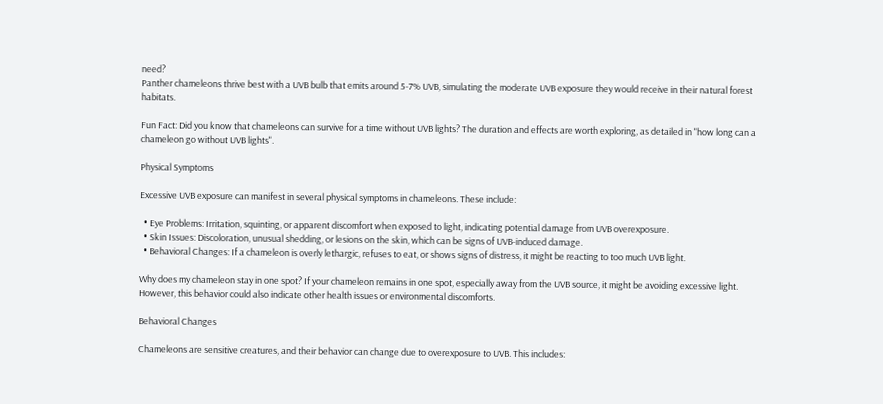need?
Panther chameleons thrive best with a UVB bulb that emits around 5-7% UVB, simulating the moderate UVB exposure they would receive in their natural forest habitats.

Fun Fact: Did you know that chameleons can survive for a time without UVB lights? The duration and effects are worth exploring, as detailed in "how long can a chameleon go without UVB lights".

Physical Symptoms

Excessive UVB exposure can manifest in several physical symptoms in chameleons. These include:

  • Eye Problems: Irritation, squinting, or apparent discomfort when exposed to light, indicating potential damage from UVB overexposure.
  • Skin Issues: Discoloration, unusual shedding, or lesions on the skin, which can be signs of UVB-induced damage.
  • Behavioral Changes: If a chameleon is overly lethargic, refuses to eat, or shows signs of distress, it might be reacting to too much UVB light.

Why does my chameleon stay in one spot? If your chameleon remains in one spot, especially away from the UVB source, it might be avoiding excessive light. However, this behavior could also indicate other health issues or environmental discomforts.

Behavioral Changes

Chameleons are sensitive creatures, and their behavior can change due to overexposure to UVB. This includes: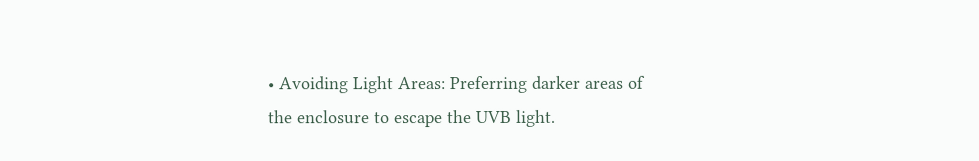• Avoiding Light Areas: Preferring darker areas of the enclosure to escape the UVB light.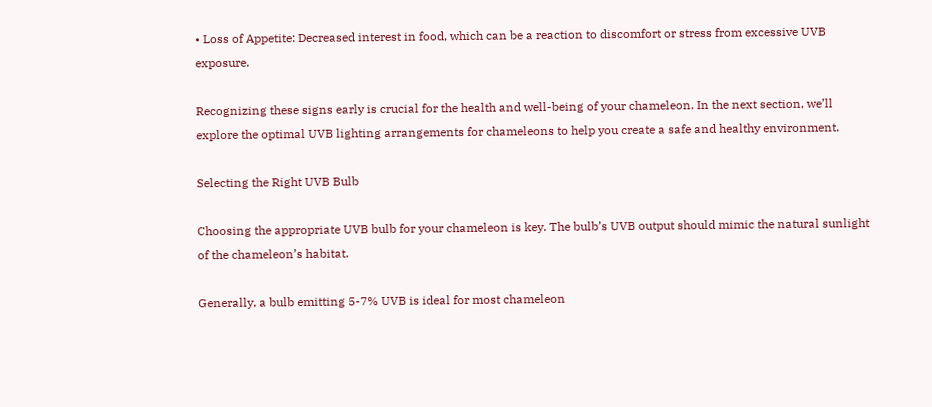• Loss of Appetite: Decreased interest in food, which can be a reaction to discomfort or stress from excessive UVB exposure.

Recognizing these signs early is crucial for the health and well-being of your chameleon. In the next section, we’ll explore the optimal UVB lighting arrangements for chameleons to help you create a safe and healthy environment.

Selecting the Right UVB Bulb

Choosing the appropriate UVB bulb for your chameleon is key. The bulb’s UVB output should mimic the natural sunlight of the chameleon’s habitat.

Generally, a bulb emitting 5-7% UVB is ideal for most chameleon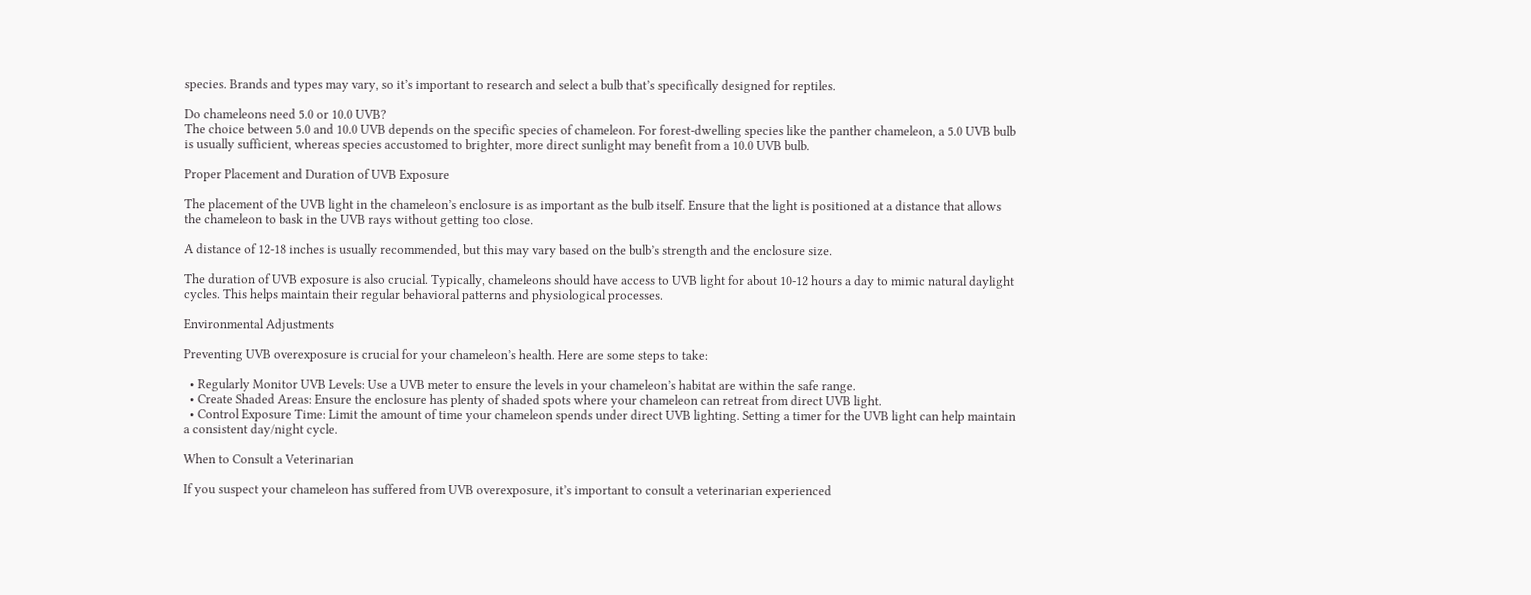species. Brands and types may vary, so it’s important to research and select a bulb that’s specifically designed for reptiles.

Do chameleons need 5.0 or 10.0 UVB?
The choice between 5.0 and 10.0 UVB depends on the specific species of chameleon. For forest-dwelling species like the panther chameleon, a 5.0 UVB bulb is usually sufficient, whereas species accustomed to brighter, more direct sunlight may benefit from a 10.0 UVB bulb.

Proper Placement and Duration of UVB Exposure

The placement of the UVB light in the chameleon’s enclosure is as important as the bulb itself. Ensure that the light is positioned at a distance that allows the chameleon to bask in the UVB rays without getting too close.

A distance of 12-18 inches is usually recommended, but this may vary based on the bulb’s strength and the enclosure size.

The duration of UVB exposure is also crucial. Typically, chameleons should have access to UVB light for about 10-12 hours a day to mimic natural daylight cycles. This helps maintain their regular behavioral patterns and physiological processes.

Environmental Adjustments

Preventing UVB overexposure is crucial for your chameleon’s health. Here are some steps to take:

  • Regularly Monitor UVB Levels: Use a UVB meter to ensure the levels in your chameleon’s habitat are within the safe range.
  • Create Shaded Areas: Ensure the enclosure has plenty of shaded spots where your chameleon can retreat from direct UVB light.
  • Control Exposure Time: Limit the amount of time your chameleon spends under direct UVB lighting. Setting a timer for the UVB light can help maintain a consistent day/night cycle.

When to Consult a Veterinarian

If you suspect your chameleon has suffered from UVB overexposure, it’s important to consult a veterinarian experienced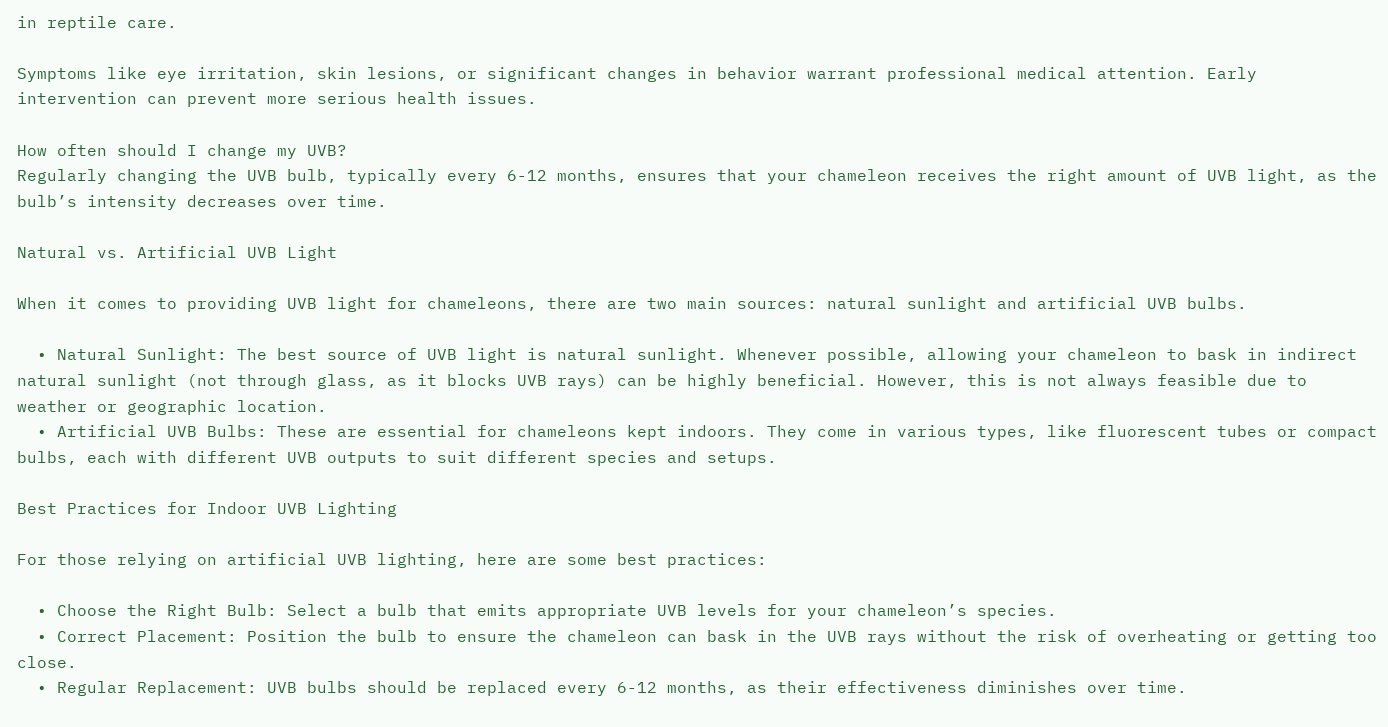in reptile care.

Symptoms like eye irritation, skin lesions, or significant changes in behavior warrant professional medical attention. Early intervention can prevent more serious health issues.

How often should I change my UVB?
Regularly changing the UVB bulb, typically every 6-12 months, ensures that your chameleon receives the right amount of UVB light, as the bulb’s intensity decreases over time.

Natural vs. Artificial UVB Light

When it comes to providing UVB light for chameleons, there are two main sources: natural sunlight and artificial UVB bulbs.

  • Natural Sunlight: The best source of UVB light is natural sunlight. Whenever possible, allowing your chameleon to bask in indirect natural sunlight (not through glass, as it blocks UVB rays) can be highly beneficial. However, this is not always feasible due to weather or geographic location.
  • Artificial UVB Bulbs: These are essential for chameleons kept indoors. They come in various types, like fluorescent tubes or compact bulbs, each with different UVB outputs to suit different species and setups.

Best Practices for Indoor UVB Lighting

For those relying on artificial UVB lighting, here are some best practices:

  • Choose the Right Bulb: Select a bulb that emits appropriate UVB levels for your chameleon’s species.
  • Correct Placement: Position the bulb to ensure the chameleon can bask in the UVB rays without the risk of overheating or getting too close.
  • Regular Replacement: UVB bulbs should be replaced every 6-12 months, as their effectiveness diminishes over time.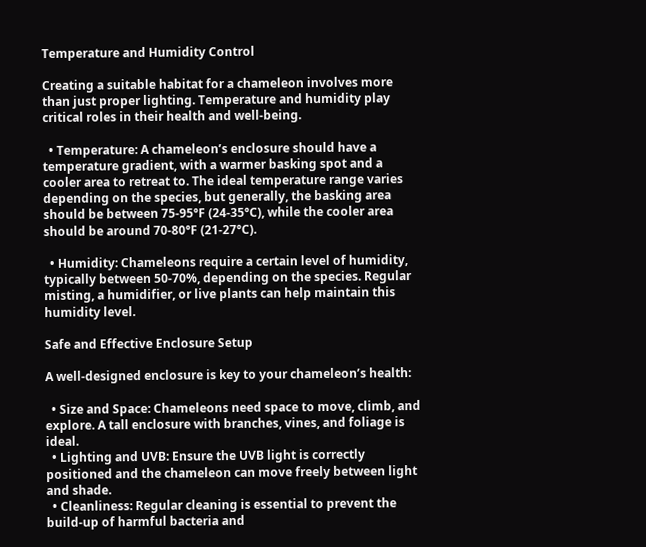Temperature and Humidity Control

Creating a suitable habitat for a chameleon involves more than just proper lighting. Temperature and humidity play critical roles in their health and well-being.

  • Temperature: A chameleon’s enclosure should have a temperature gradient, with a warmer basking spot and a cooler area to retreat to. The ideal temperature range varies depending on the species, but generally, the basking area should be between 75-95°F (24-35°C), while the cooler area should be around 70-80°F (21-27°C).

  • Humidity: Chameleons require a certain level of humidity, typically between 50-70%, depending on the species. Regular misting, a humidifier, or live plants can help maintain this humidity level.

Safe and Effective Enclosure Setup

A well-designed enclosure is key to your chameleon’s health:

  • Size and Space: Chameleons need space to move, climb, and explore. A tall enclosure with branches, vines, and foliage is ideal.
  • Lighting and UVB: Ensure the UVB light is correctly positioned and the chameleon can move freely between light and shade.
  • Cleanliness: Regular cleaning is essential to prevent the build-up of harmful bacteria and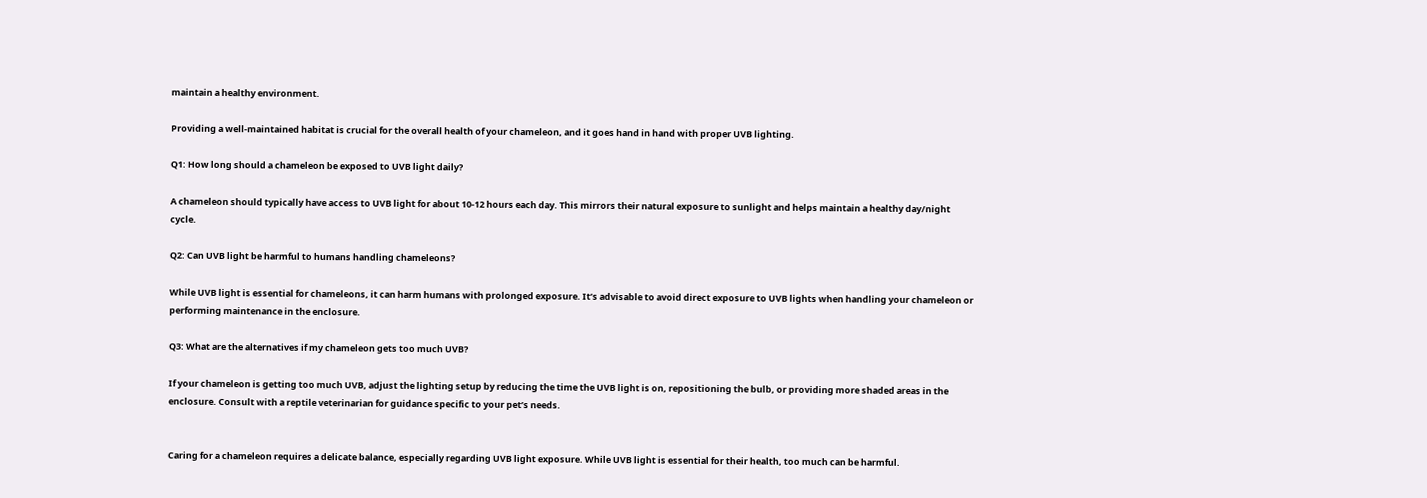maintain a healthy environment.

Providing a well-maintained habitat is crucial for the overall health of your chameleon, and it goes hand in hand with proper UVB lighting.

Q1: How long should a chameleon be exposed to UVB light daily?

A chameleon should typically have access to UVB light for about 10-12 hours each day. This mirrors their natural exposure to sunlight and helps maintain a healthy day/night cycle.

Q2: Can UVB light be harmful to humans handling chameleons?

While UVB light is essential for chameleons, it can harm humans with prolonged exposure. It’s advisable to avoid direct exposure to UVB lights when handling your chameleon or performing maintenance in the enclosure.

Q3: What are the alternatives if my chameleon gets too much UVB?

If your chameleon is getting too much UVB, adjust the lighting setup by reducing the time the UVB light is on, repositioning the bulb, or providing more shaded areas in the enclosure. Consult with a reptile veterinarian for guidance specific to your pet’s needs.


Caring for a chameleon requires a delicate balance, especially regarding UVB light exposure. While UVB light is essential for their health, too much can be harmful.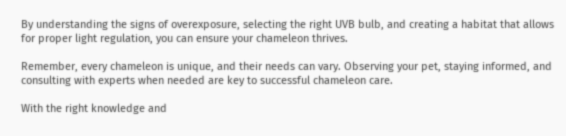By understanding the signs of overexposure, selecting the right UVB bulb, and creating a habitat that allows for proper light regulation, you can ensure your chameleon thrives.

Remember, every chameleon is unique, and their needs can vary. Observing your pet, staying informed, and consulting with experts when needed are key to successful chameleon care.

With the right knowledge and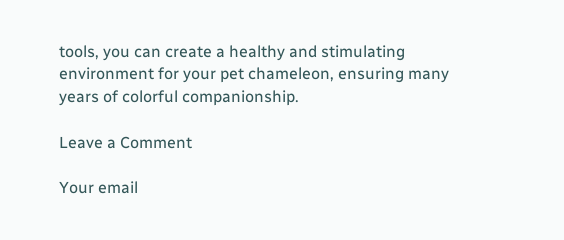tools, you can create a healthy and stimulating environment for your pet chameleon, ensuring many years of colorful companionship.

Leave a Comment

Your email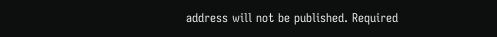address will not be published. Required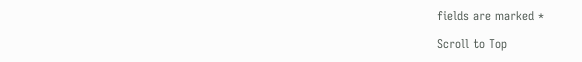fields are marked *

Scroll to Top